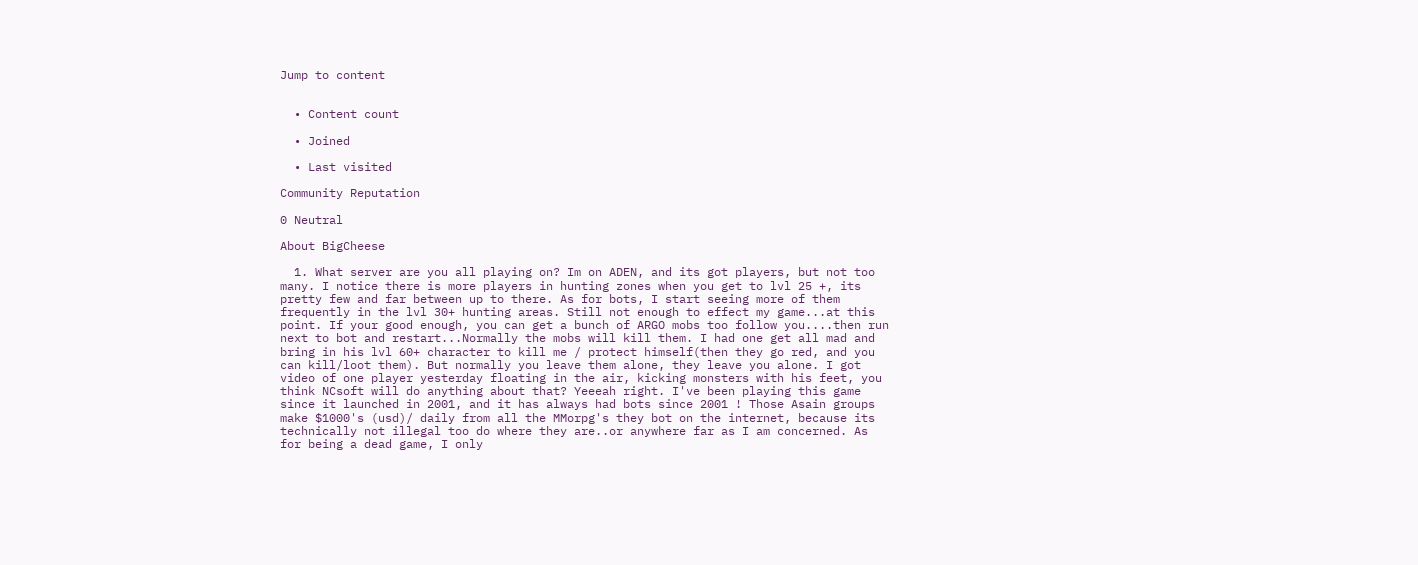Jump to content


  • Content count

  • Joined

  • Last visited

Community Reputation

0 Neutral

About BigCheese

  1. What server are you all playing on? Im on ADEN, and its got players, but not too many. I notice there is more players in hunting zones when you get to lvl 25 +, its pretty few and far between up to there. As for bots, I start seeing more of them frequently in the lvl 30+ hunting areas. Still not enough to effect my game...at this point. If your good enough, you can get a bunch of ARGO mobs too follow you....then run next to bot and restart...Normally the mobs will kill them. I had one get all mad and bring in his lvl 60+ character to kill me / protect himself(then they go red, and you can kill/loot them). But normally you leave them alone, they leave you alone. I got video of one player yesterday floating in the air, kicking monsters with his feet, you think NCsoft will do anything about that? Yeeeah right. I've been playing this game since it launched in 2001, and it has always had bots since 2001 ! Those Asain groups make $1000's (usd)/ daily from all the MMorpg's they bot on the internet, because its technically not illegal too do where they are..or anywhere far as I am concerned. As for being a dead game, I only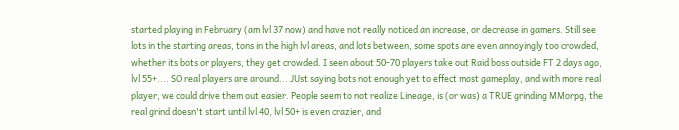started playing in February (am lvl 37 now) and have not really noticed an increase, or decrease in gamers. Still see lots in the starting areas, tons in the high lvl areas, and lots between, some spots are even annoyingly too crowded, whether its bots or players, they get crowded. I seen about 50-70 players take out Raid boss outside FT 2 days ago, lvl 55+.... SO real players are around... JUst saying bots not enough yet to effect most gameplay, and with more real player, we could drive them out easier. People seem to not realize Lineage, is (or was) a TRUE grinding MMorpg, the real grind doesn't start until lvl 40, lvl 50+ is even crazier, and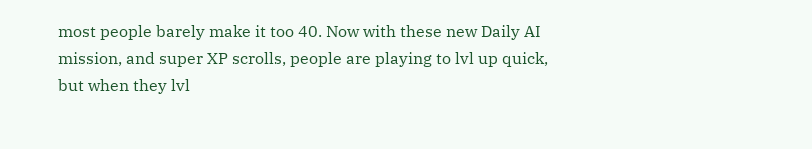most people barely make it too 40. Now with these new Daily AI mission, and super XP scrolls, people are playing to lvl up quick, but when they lvl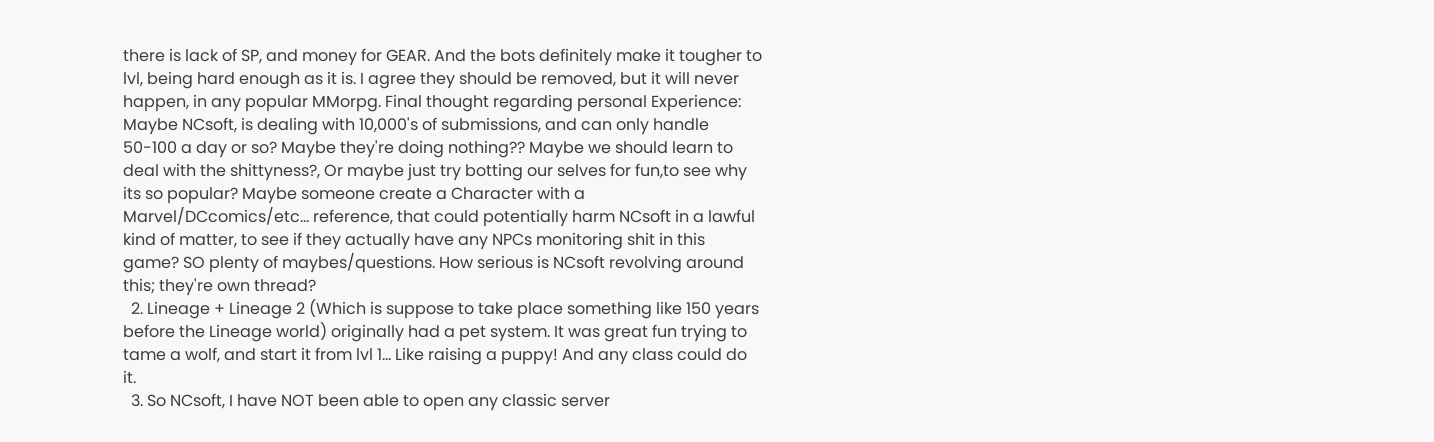there is lack of SP, and money for GEAR. And the bots definitely make it tougher to lvl, being hard enough as it is. I agree they should be removed, but it will never happen, in any popular MMorpg. Final thought regarding personal Experience: Maybe NCsoft, is dealing with 10,000's of submissions, and can only handle 50-100 a day or so? Maybe they're doing nothing?? Maybe we should learn to deal with the shittyness?, Or maybe just try botting our selves for fun,to see why its so popular? Maybe someone create a Character with a Marvel/DCcomics/etc... reference, that could potentially harm NCsoft in a lawful kind of matter, to see if they actually have any NPCs monitoring shit in this game? SO plenty of maybes/questions. How serious is NCsoft revolving around this; they're own thread?
  2. Lineage + Lineage 2 (Which is suppose to take place something like 150 years before the Lineage world) originally had a pet system. It was great fun trying to tame a wolf, and start it from lvl 1... Like raising a puppy! And any class could do it.
  3. So NCsoft, I have NOT been able to open any classic server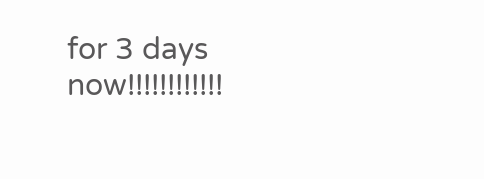for 3 days now!!!!!!!!!!!!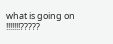what is going on !!!!!!!?????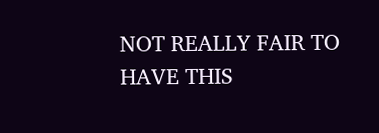NOT REALLY FAIR TO HAVE THIS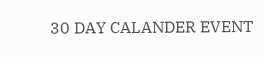30 DAY CALANDER EVENT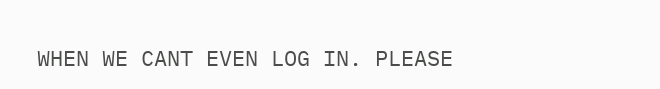WHEN WE CANT EVEN LOG IN. PLEASE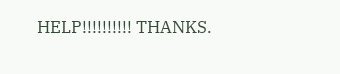HELP!!!!!!!!!! THANKS.